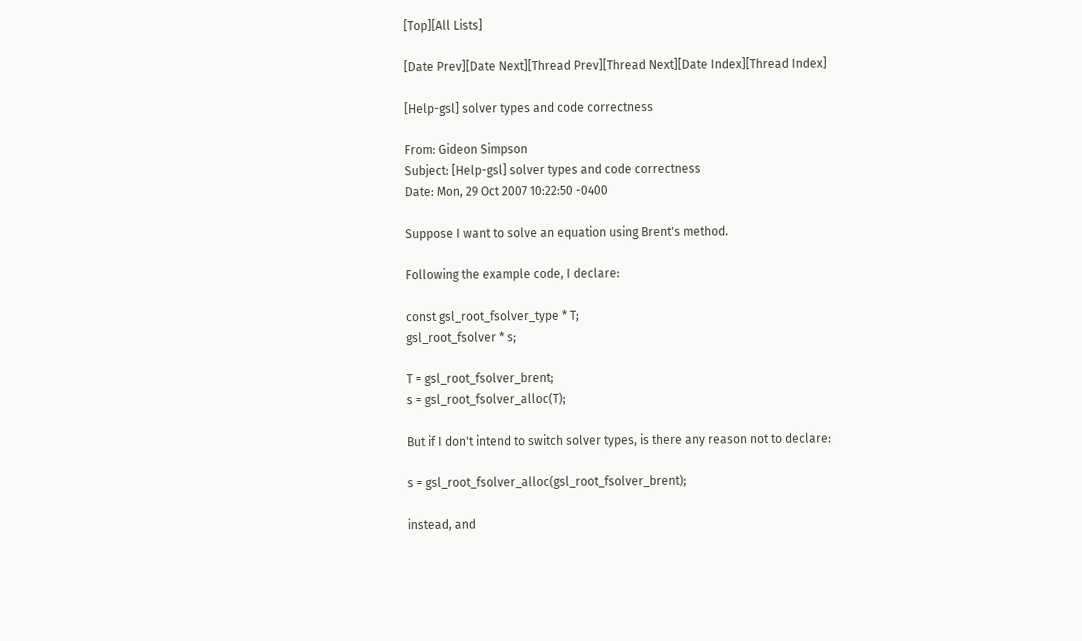[Top][All Lists]

[Date Prev][Date Next][Thread Prev][Thread Next][Date Index][Thread Index]

[Help-gsl] solver types and code correctness

From: Gideon Simpson
Subject: [Help-gsl] solver types and code correctness
Date: Mon, 29 Oct 2007 10:22:50 -0400

Suppose I want to solve an equation using Brent's method.

Following the example code, I declare:

const gsl_root_fsolver_type * T;
gsl_root_fsolver * s;

T = gsl_root_fsolver_brent;
s = gsl_root_fsolver_alloc(T);

But if I don't intend to switch solver types, is there any reason not to declare:

s = gsl_root_fsolver_alloc(gsl_root_fsolver_brent);

instead, and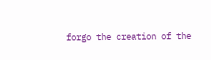forgo the creation of the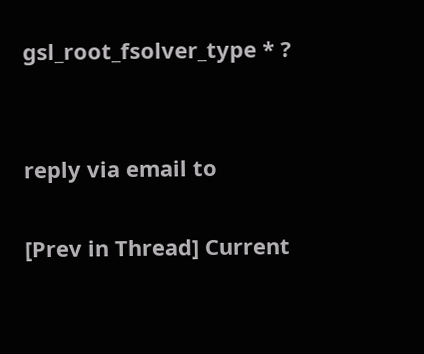gsl_root_fsolver_type * ?


reply via email to

[Prev in Thread] Current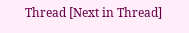Thread [Next in Thread]